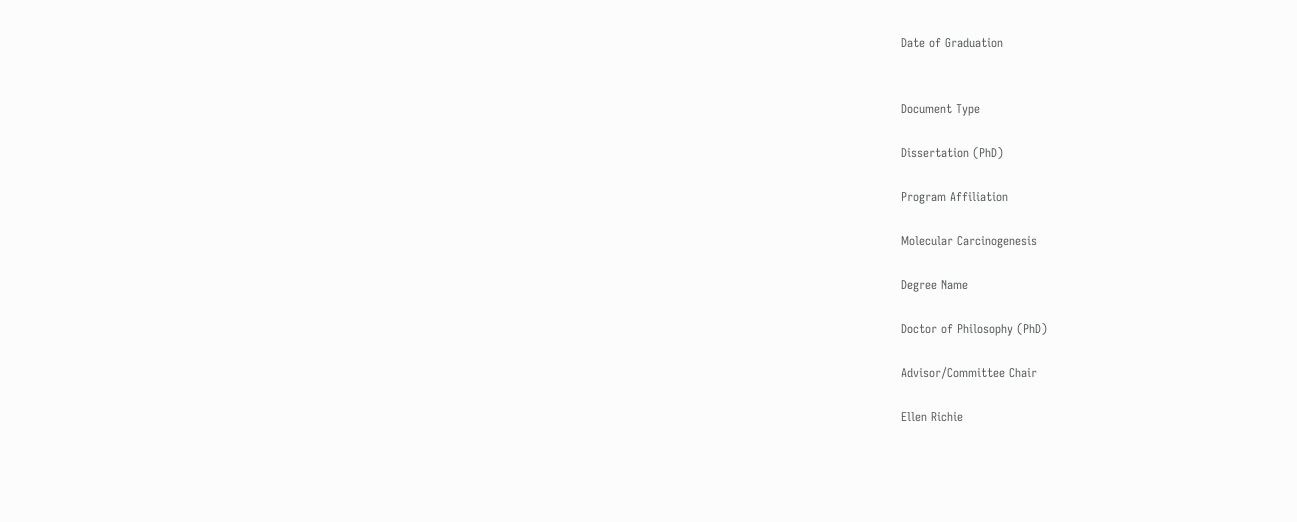Date of Graduation


Document Type

Dissertation (PhD)

Program Affiliation

Molecular Carcinogenesis

Degree Name

Doctor of Philosophy (PhD)

Advisor/Committee Chair

Ellen Richie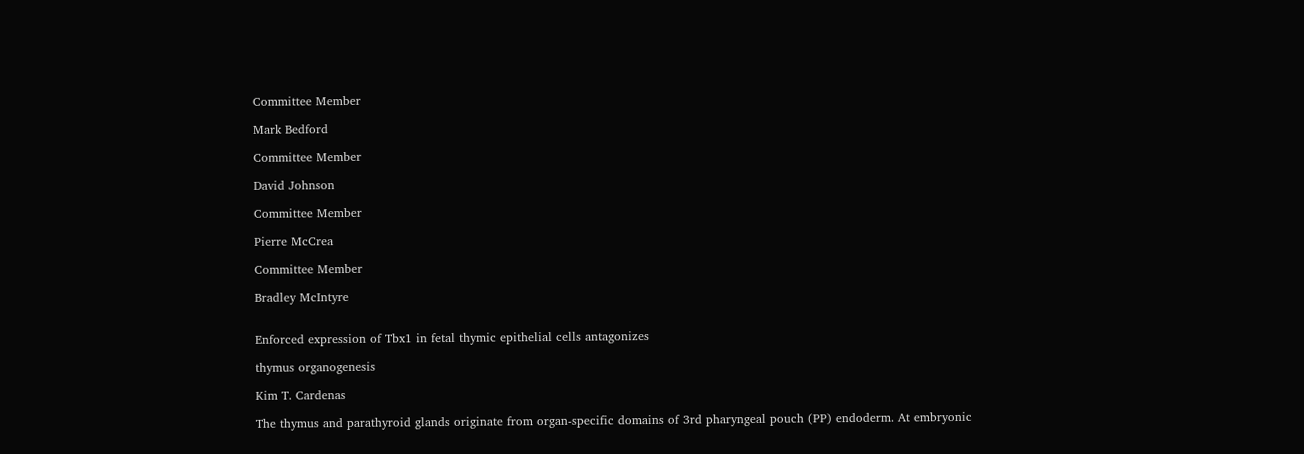Committee Member

Mark Bedford

Committee Member

David Johnson

Committee Member

Pierre McCrea

Committee Member

Bradley McIntyre


Enforced expression of Tbx1 in fetal thymic epithelial cells antagonizes

thymus organogenesis

Kim T. Cardenas

The thymus and parathyroid glands originate from organ-specific domains of 3rd pharyngeal pouch (PP) endoderm. At embryonic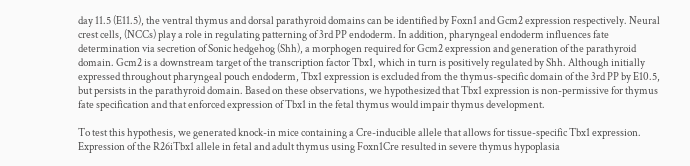day 11.5 (E11.5), the ventral thymus and dorsal parathyroid domains can be identified by Foxn1 and Gcm2 expression respectively. Neural crest cells, (NCCs) play a role in regulating patterning of 3rd PP endoderm. In addition, pharyngeal endoderm influences fate determination via secretion of Sonic hedgehog (Shh), a morphogen required for Gcm2 expression and generation of the parathyroid domain. Gcm2 is a downstream target of the transcription factor Tbx1, which in turn is positively regulated by Shh. Although initially expressed throughout pharyngeal pouch endoderm, Tbx1 expression is excluded from the thymus-specific domain of the 3rd PP by E10.5, but persists in the parathyroid domain. Based on these observations, we hypothesized that Tbx1 expression is non-permissive for thymus fate specification and that enforced expression of Tbx1 in the fetal thymus would impair thymus development.

To test this hypothesis, we generated knock-in mice containing a Cre-inducible allele that allows for tissue-specific Tbx1 expression. Expression of the R26iTbx1 allele in fetal and adult thymus using Foxn1Cre resulted in severe thymus hypoplasia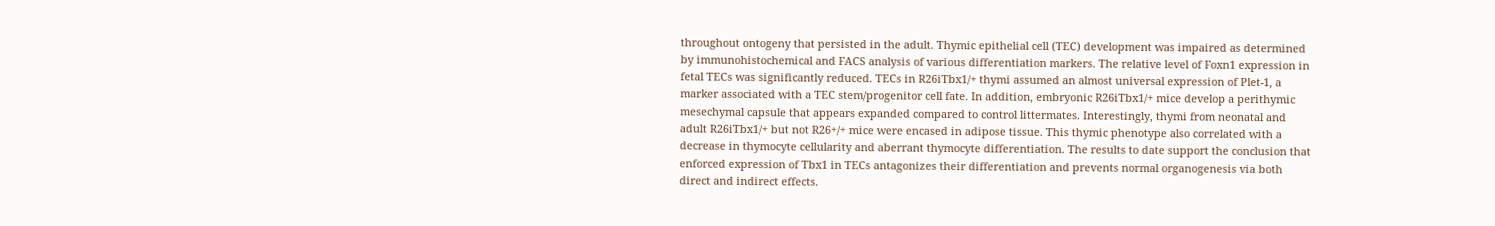throughout ontogeny that persisted in the adult. Thymic epithelial cell (TEC) development was impaired as determined by immunohistochemical and FACS analysis of various differentiation markers. The relative level of Foxn1 expression in fetal TECs was significantly reduced. TECs in R26iTbx1/+ thymi assumed an almost universal expression of Plet-1, a marker associated with a TEC stem/progenitor cell fate. In addition, embryonic R26iTbx1/+ mice develop a perithymic mesechymal capsule that appears expanded compared to control littermates. Interestingly, thymi from neonatal and adult R26iTbx1/+ but not R26+/+ mice were encased in adipose tissue. This thymic phenotype also correlated with a decrease in thymocyte cellularity and aberrant thymocyte differentiation. The results to date support the conclusion that enforced expression of Tbx1 in TECs antagonizes their differentiation and prevents normal organogenesis via both direct and indirect effects.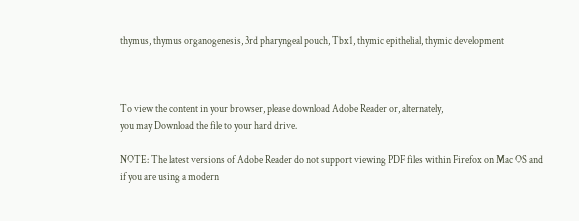thymus, thymus organogenesis, 3rd pharyngeal pouch, Tbx1, thymic epithelial, thymic development



To view the content in your browser, please download Adobe Reader or, alternately,
you may Download the file to your hard drive.

NOTE: The latest versions of Adobe Reader do not support viewing PDF files within Firefox on Mac OS and if you are using a modern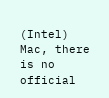(Intel) Mac, there is no official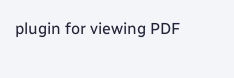plugin for viewing PDF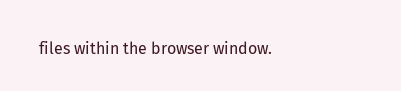files within the browser window.